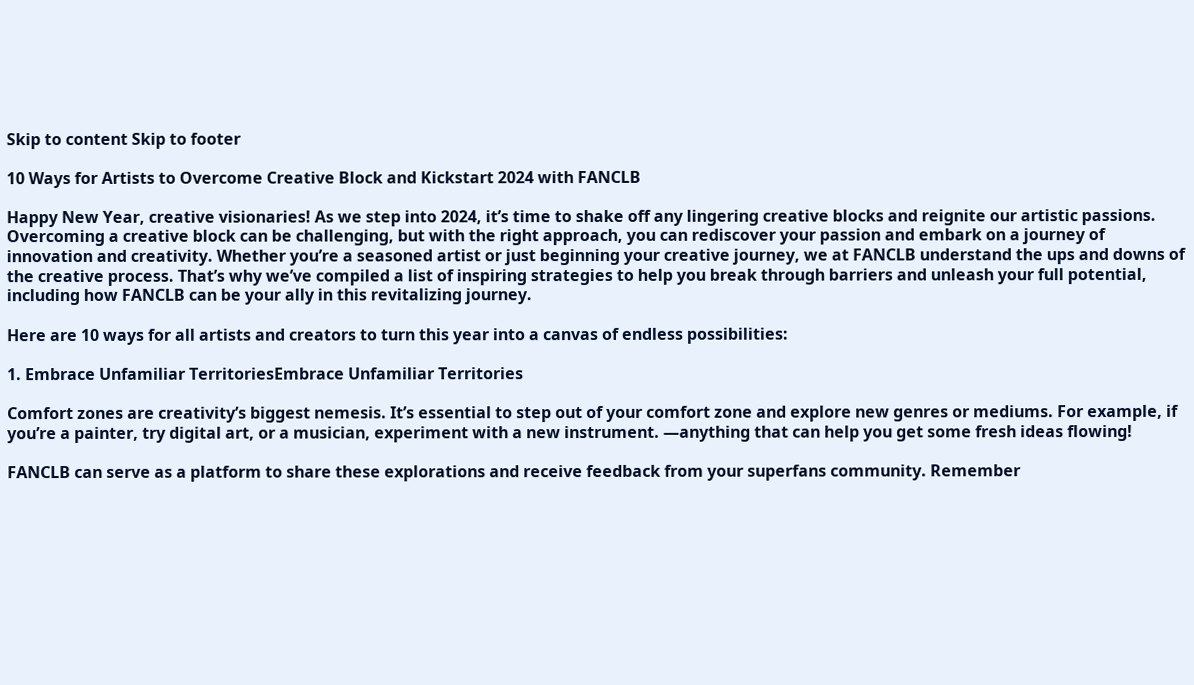Skip to content Skip to footer

10 Ways for Artists to Overcome Creative Block and Kickstart 2024 with FANCLB

Happy New Year, creative visionaries! As we step into 2024, it’s time to shake off any lingering creative blocks and reignite our artistic passions. Overcoming a creative block can be challenging, but with the right approach, you can rediscover your passion and embark on a journey of innovation and creativity. Whether you’re a seasoned artist or just beginning your creative journey, we at FANCLB understand the ups and downs of the creative process. That’s why we’ve compiled a list of inspiring strategies to help you break through barriers and unleash your full potential, including how FANCLB can be your ally in this revitalizing journey.

Here are 10 ways for all artists and creators to turn this year into a canvas of endless possibilities:

1. Embrace Unfamiliar TerritoriesEmbrace Unfamiliar Territories

Comfort zones are creativity’s biggest nemesis. It’s essential to step out of your comfort zone and explore new genres or mediums. For example, if you’re a painter, try digital art, or a musician, experiment with a new instrument. —anything that can help you get some fresh ideas flowing!

FANCLB can serve as a platform to share these explorations and receive feedback from your superfans community. Remember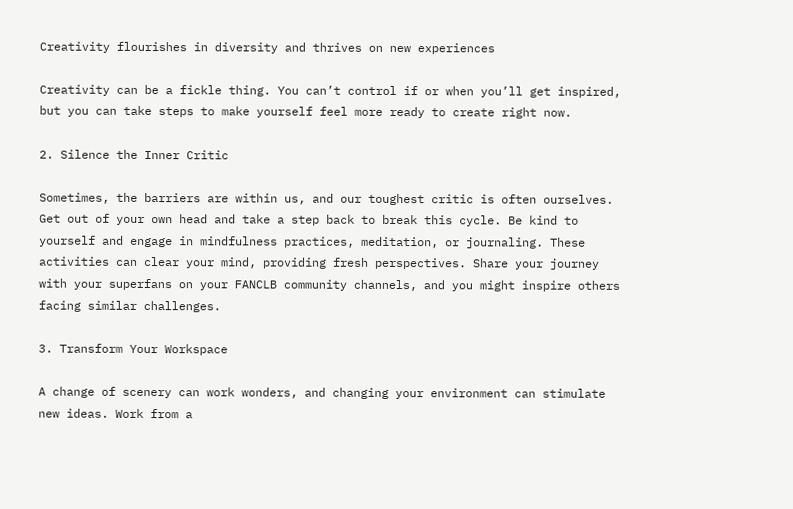Creativity flourishes in diversity and thrives on new experiences

Creativity can be a fickle thing. You can’t control if or when you’ll get inspired, but you can take steps to make yourself feel more ready to create right now.

2. Silence the Inner Critic

Sometimes, the barriers are within us, and our toughest critic is often ourselves. Get out of your own head and take a step back to break this cycle. Be kind to yourself and engage in mindfulness practices, meditation, or journaling. These activities can clear your mind, providing fresh perspectives. Share your journey with your superfans on your FANCLB community channels, and you might inspire others facing similar challenges.

3. Transform Your Workspace

A change of scenery can work wonders, and changing your environment can stimulate new ideas. Work from a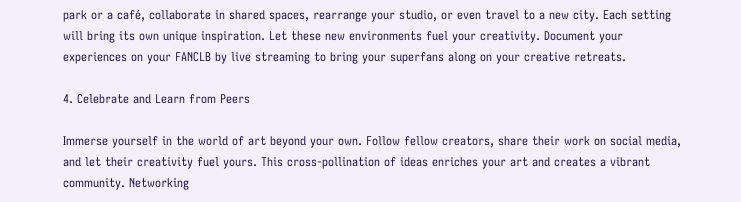park or a café, collaborate in shared spaces, rearrange your studio, or even travel to a new city. Each setting will bring its own unique inspiration. Let these new environments fuel your creativity. Document your experiences on your FANCLB by live streaming to bring your superfans along on your creative retreats.

4. Celebrate and Learn from Peers

Immerse yourself in the world of art beyond your own. Follow fellow creators, share their work on social media, and let their creativity fuel yours. This cross-pollination of ideas enriches your art and creates a vibrant community. Networking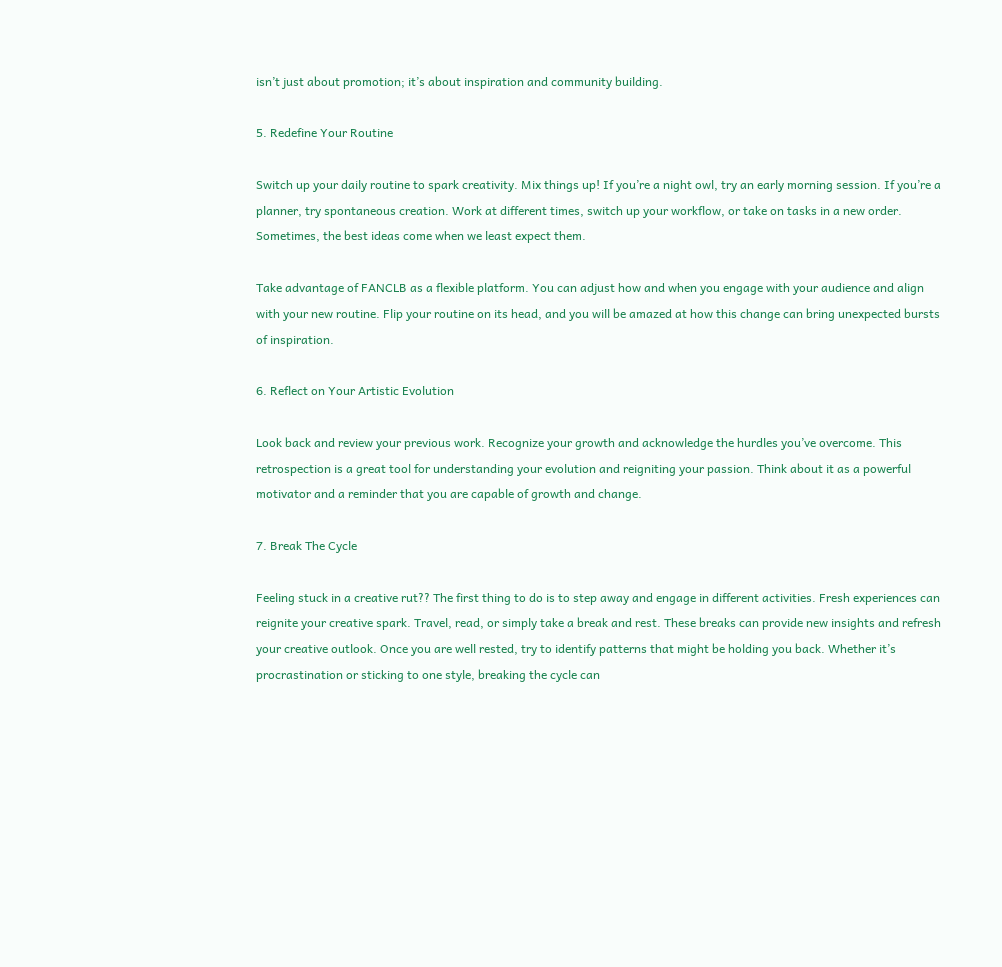isn’t just about promotion; it’s about inspiration and community building.

5. Redefine Your Routine

Switch up your daily routine to spark creativity. Mix things up! If you’re a night owl, try an early morning session. If you’re a planner, try spontaneous creation. Work at different times, switch up your workflow, or take on tasks in a new order. Sometimes, the best ideas come when we least expect them.

Take advantage of FANCLB as a flexible platform. You can adjust how and when you engage with your audience and align with your new routine. Flip your routine on its head, and you will be amazed at how this change can bring unexpected bursts of inspiration.

6. Reflect on Your Artistic Evolution

Look back and review your previous work. Recognize your growth and acknowledge the hurdles you’ve overcome. This retrospection is a great tool for understanding your evolution and reigniting your passion. Think about it as a powerful motivator and a reminder that you are capable of growth and change.

7. Break The Cycle

Feeling stuck in a creative rut?? The first thing to do is to step away and engage in different activities. Fresh experiences can reignite your creative spark. Travel, read, or simply take a break and rest. These breaks can provide new insights and refresh your creative outlook. Once you are well rested, try to identify patterns that might be holding you back. Whether it’s procrastination or sticking to one style, breaking the cycle can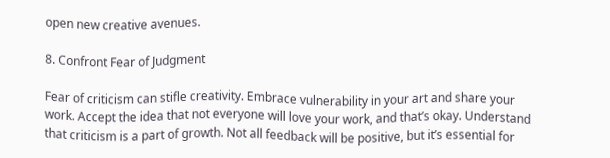open new creative avenues.

8. Confront Fear of Judgment

Fear of criticism can stifle creativity. Embrace vulnerability in your art and share your work. Accept the idea that not everyone will love your work, and that’s okay. Understand that criticism is a part of growth. Not all feedback will be positive, but it’s essential for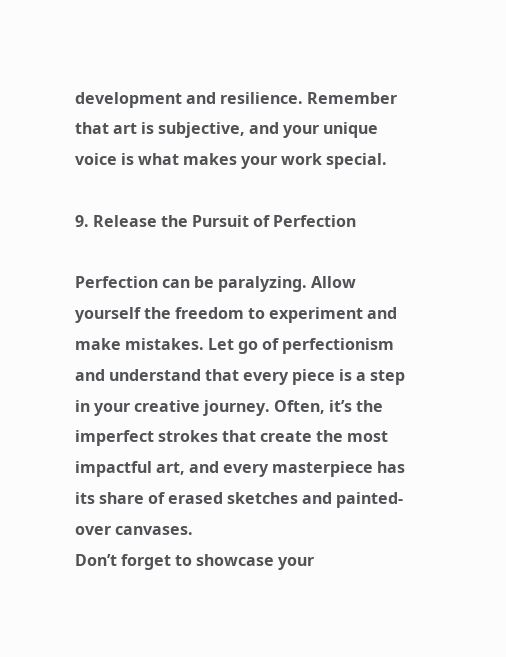development and resilience. Remember that art is subjective, and your unique voice is what makes your work special.

9. Release the Pursuit of Perfection

Perfection can be paralyzing. Allow yourself the freedom to experiment and make mistakes. Let go of perfectionism and understand that every piece is a step in your creative journey. Often, it’s the imperfect strokes that create the most impactful art, and every masterpiece has its share of erased sketches and painted-over canvases.
Don’t forget to showcase your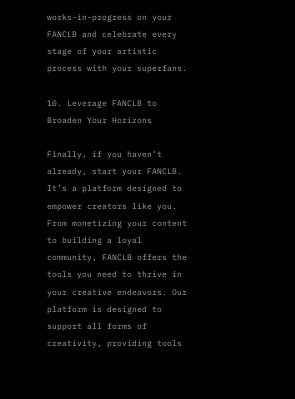works-in-progress on your FANCLB and celebrate every stage of your artistic process with your superfans.

10. Leverage FANCLB to Broaden Your Horizons

Finally, if you haven’t already, start your FANCLB. It’s a platform designed to empower creators like you. From monetizing your content to building a loyal community, FANCLB offers the tools you need to thrive in your creative endeavors. Our platform is designed to support all forms of creativity, providing tools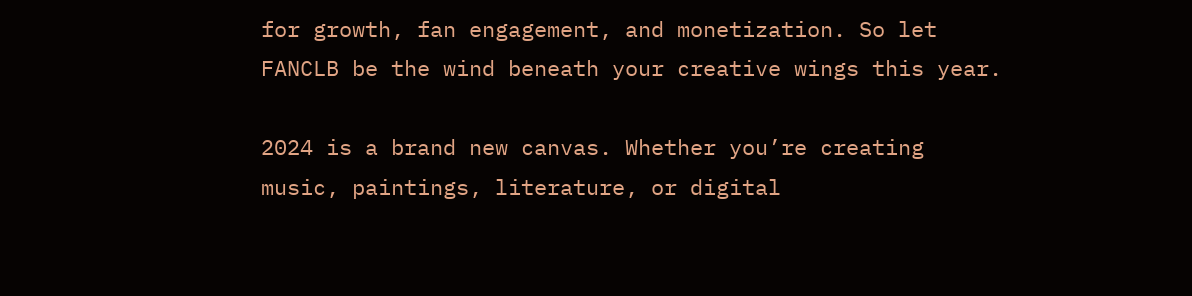for growth, fan engagement, and monetization. So let FANCLB be the wind beneath your creative wings this year.

2024 is a brand new canvas. Whether you’re creating music, paintings, literature, or digital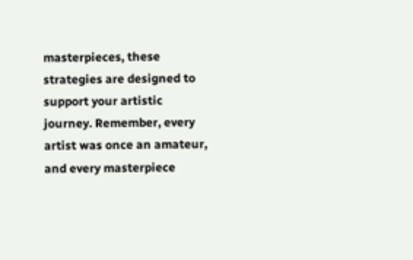masterpieces, these strategies are designed to support your artistic journey. Remember, every artist was once an amateur, and every masterpiece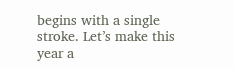begins with a single stroke. Let’s make this year a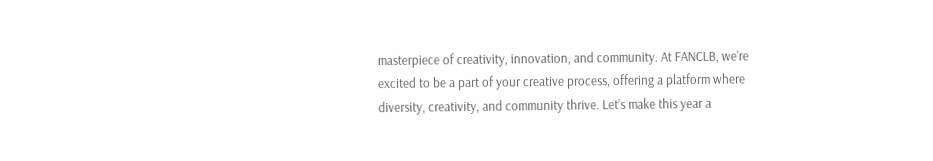masterpiece of creativity, innovation, and community. At FANCLB, we’re excited to be a part of your creative process, offering a platform where diversity, creativity, and community thrive. Let’s make this year a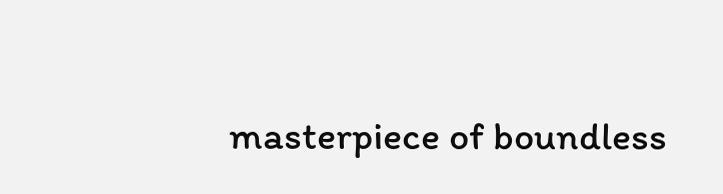masterpiece of boundless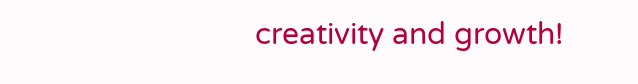creativity and growth!